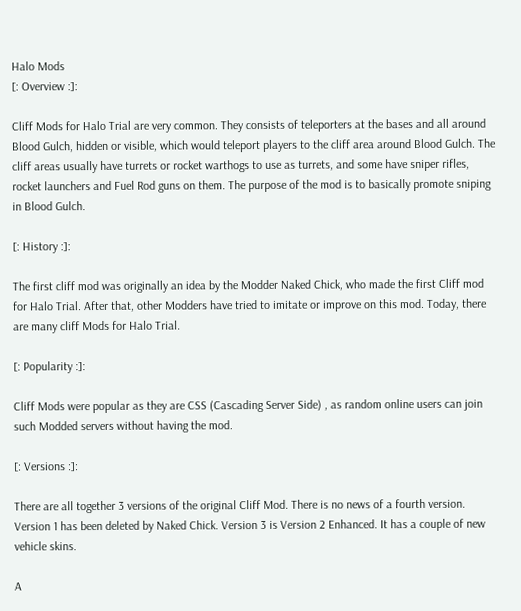Halo Mods
[: Overview :]:

Cliff Mods for Halo Trial are very common. They consists of teleporters at the bases and all around Blood Gulch, hidden or visible, which would teleport players to the cliff area around Blood Gulch. The cliff areas usually have turrets or rocket warthogs to use as turrets, and some have sniper rifles, rocket launchers and Fuel Rod guns on them. The purpose of the mod is to basically promote sniping in Blood Gulch.

[: History :]:

The first cliff mod was originally an idea by the Modder Naked Chick, who made the first Cliff mod for Halo Trial. After that, other Modders have tried to imitate or improve on this mod. Today, there are many cliff Mods for Halo Trial.

[: Popularity :]:

Cliff Mods were popular as they are CSS (Cascading Server Side) , as random online users can join such Modded servers without having the mod.

[: Versions :]:

There are all together 3 versions of the original Cliff Mod. There is no news of a fourth version. Version 1 has been deleted by Naked Chick. Version 3 is Version 2 Enhanced. It has a couple of new vehicle skins.

A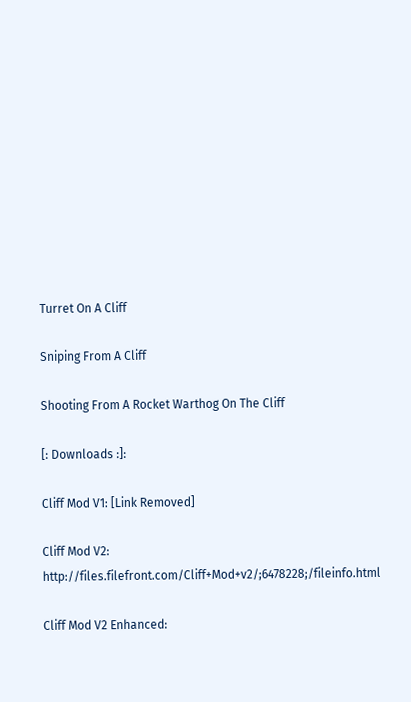Turret On A Cliff

Sniping From A Cliff

Shooting From A Rocket Warthog On The Cliff

[: Downloads :]:

Cliff Mod V1: [Link Removed]

Cliff Mod V2: http://files.filefront.com/Cliff+Mod+v2/;6478228;/fileinfo.html

Cliff Mod V2 Enhanced: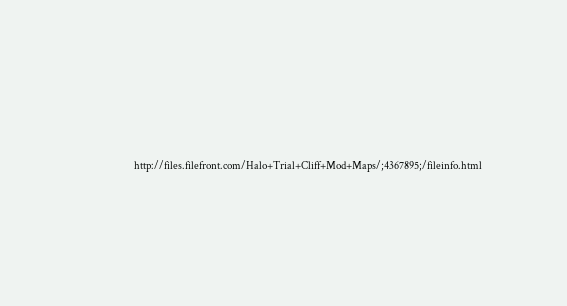http://files.filefront.com/Halo+Trial+Cliff+Mod+Maps/;4367895;/fileinfo.html